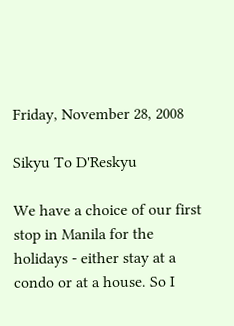Friday, November 28, 2008

Sikyu To D'Reskyu

We have a choice of our first stop in Manila for the holidays - either stay at a condo or at a house. So I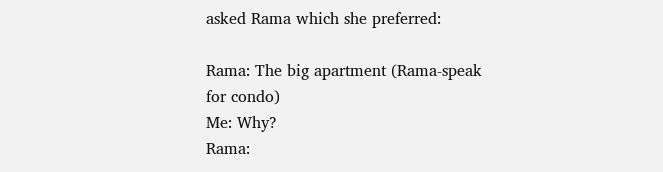asked Rama which she preferred:

Rama: The big apartment (Rama-speak for condo)
Me: Why?
Rama: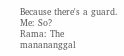Because there's a guard.
Me: So?
Rama: The manananggal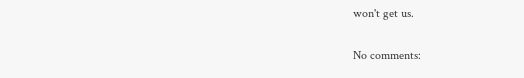won't get us.

No comments: